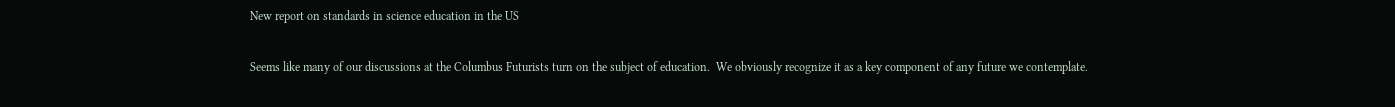New report on standards in science education in the US

Seems like many of our discussions at the Columbus Futurists turn on the subject of education.  We obviously recognize it as a key component of any future we contemplate.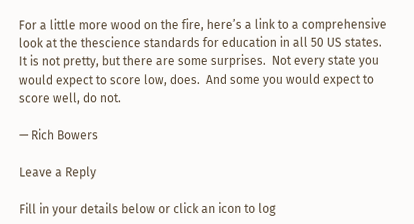For a little more wood on the fire, here’s a link to a comprehensive look at the thescience standards for education in all 50 US states.  It is not pretty, but there are some surprises.  Not every state you would expect to score low, does.  And some you would expect to score well, do not.

— Rich Bowers

Leave a Reply

Fill in your details below or click an icon to log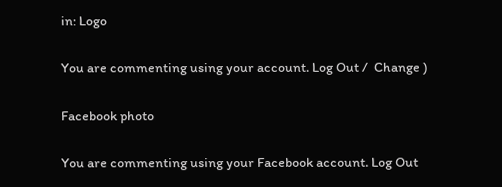in: Logo

You are commenting using your account. Log Out /  Change )

Facebook photo

You are commenting using your Facebook account. Log Out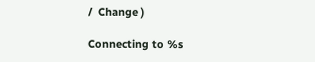/  Change )

Connecting to %s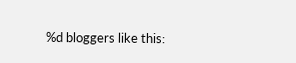%d bloggers like this: